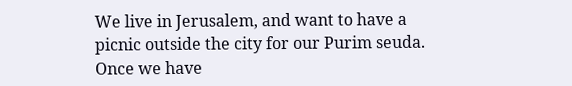We live in Jerusalem, and want to have a picnic outside the city for our Purim seuda. Once we have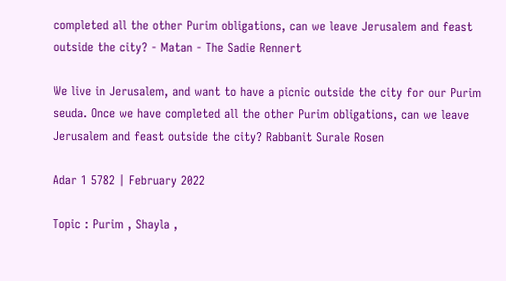completed all the other Purim obligations, can we leave Jerusalem and feast outside the city? - Matan - The Sadie Rennert

We live in Jerusalem, and want to have a picnic outside the city for our Purim seuda. Once we have completed all the other Purim obligations, can we leave Jerusalem and feast outside the city? Rabbanit Surale Rosen

Adar 1 5782 | February 2022

Topic : Purim , Shayla ,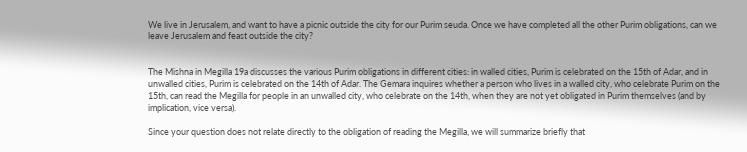We live in Jerusalem, and want to have a picnic outside the city for our Purim seuda. Once we have completed all the other Purim obligations, can we leave Jerusalem and feast outside the city?


The Mishna in Megilla 19a discusses the various Purim obligations in different cities: in walled cities, Purim is celebrated on the 15th of Adar, and in unwalled cities, Purim is celebrated on the 14th of Adar. The Gemara inquires whether a person who lives in a walled city, who celebrate Purim on the 15th, can read the Megilla for people in an unwalled city, who celebrate on the 14th, when they are not yet obligated in Purim themselves (and by implication, vice versa).

Since your question does not relate directly to the obligation of reading the Megilla, we will summarize briefly that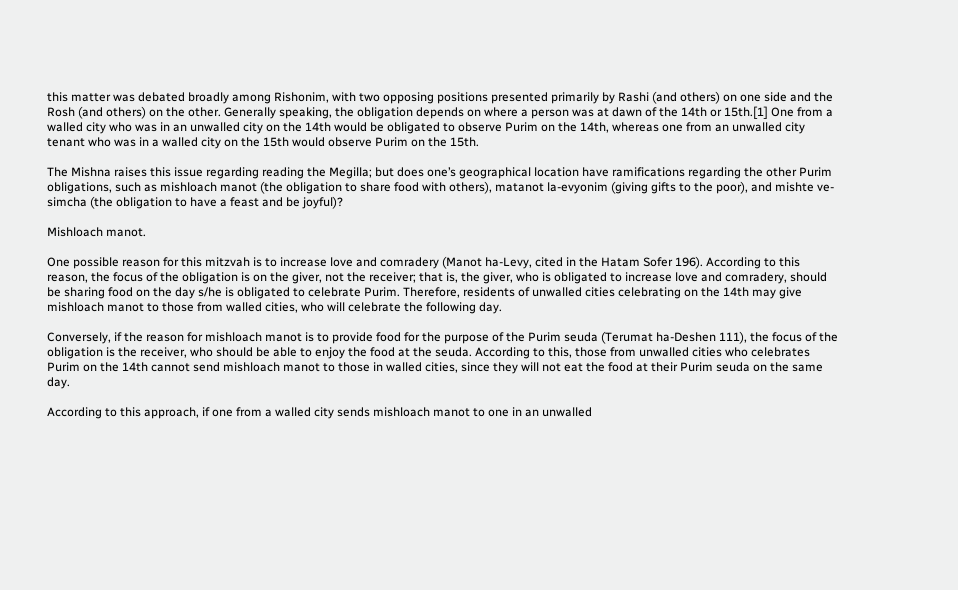this matter was debated broadly among Rishonim, with two opposing positions presented primarily by Rashi (and others) on one side and the Rosh (and others) on the other. Generally speaking, the obligation depends on where a person was at dawn of the 14th or 15th.[1] One from a walled city who was in an unwalled city on the 14th would be obligated to observe Purim on the 14th, whereas one from an unwalled city tenant who was in a walled city on the 15th would observe Purim on the 15th.

The Mishna raises this issue regarding reading the Megilla; but does one’s geographical location have ramifications regarding the other Purim obligations, such as mishloach manot (the obligation to share food with others), matanot la-evyonim (giving gifts to the poor), and mishte ve-simcha (the obligation to have a feast and be joyful)?

Mishloach manot.

One possible reason for this mitzvah is to increase love and comradery (Manot ha-Levy, cited in the Hatam Sofer 196). According to this reason, the focus of the obligation is on the giver, not the receiver; that is, the giver, who is obligated to increase love and comradery, should be sharing food on the day s/he is obligated to celebrate Purim. Therefore, residents of unwalled cities celebrating on the 14th may give mishloach manot to those from walled cities, who will celebrate the following day.

Conversely, if the reason for mishloach manot is to provide food for the purpose of the Purim seuda (Terumat ha-Deshen 111), the focus of the obligation is the receiver, who should be able to enjoy the food at the seuda. According to this, those from unwalled cities who celebrates Purim on the 14th cannot send mishloach manot to those in walled cities, since they will not eat the food at their Purim seuda on the same day.

According to this approach, if one from a walled city sends mishloach manot to one in an unwalled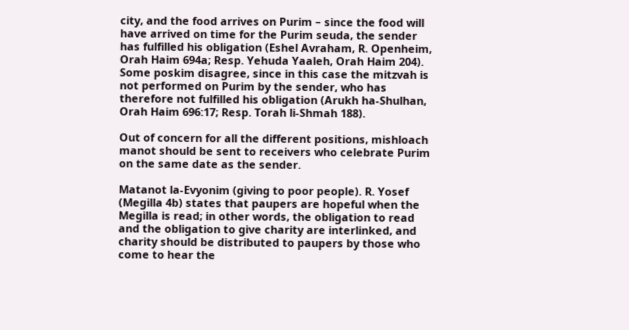city, and the food arrives on Purim – since the food will have arrived on time for the Purim seuda, the sender has fulfilled his obligation (Eshel Avraham, R. Openheim, Orah Haim 694a; Resp. Yehuda Yaaleh, Orah Haim 204). Some poskim disagree, since in this case the mitzvah is not performed on Purim by the sender, who has therefore not fulfilled his obligation (Arukh ha-Shulhan, Orah Haim 696:17; Resp. Torah li-Shmah 188).

Out of concern for all the different positions, mishloach manot should be sent to receivers who celebrate Purim on the same date as the sender.

Matanot la-Evyonim (giving to poor people). R. Yosef (Megilla 4b) states that paupers are hopeful when the Megilla is read; in other words, the obligation to read and the obligation to give charity are interlinked, and charity should be distributed to paupers by those who come to hear the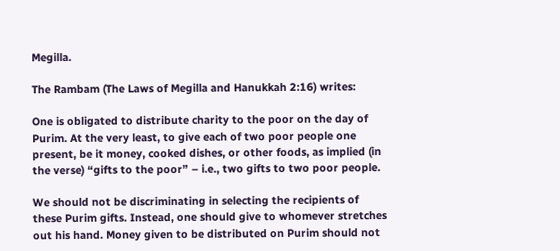Megilla.

The Rambam (The Laws of Megilla and Hanukkah 2:16) writes:

One is obligated to distribute charity to the poor on the day of Purim. At the very least, to give each of two poor people one present, be it money, cooked dishes, or other foods, as implied (in the verse) “gifts to the poor” – i.e., two gifts to two poor people.

We should not be discriminating in selecting the recipients of these Purim gifts. Instead, one should give to whomever stretches out his hand. Money given to be distributed on Purim should not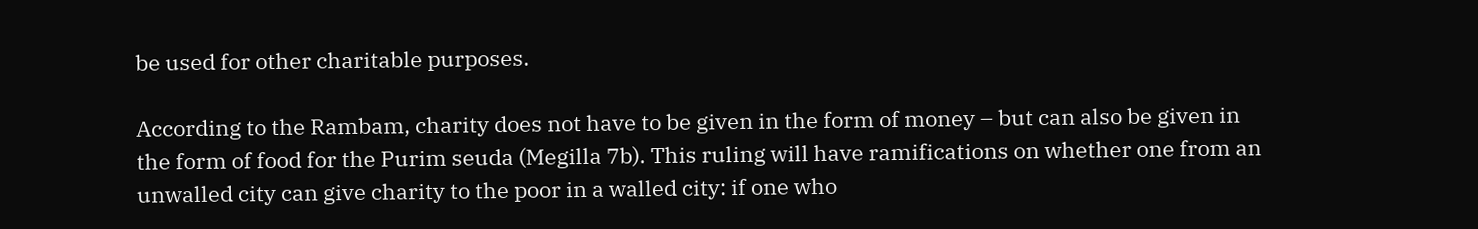be used for other charitable purposes.

According to the Rambam, charity does not have to be given in the form of money – but can also be given in the form of food for the Purim seuda (Megilla 7b). This ruling will have ramifications on whether one from an unwalled city can give charity to the poor in a walled city: if one who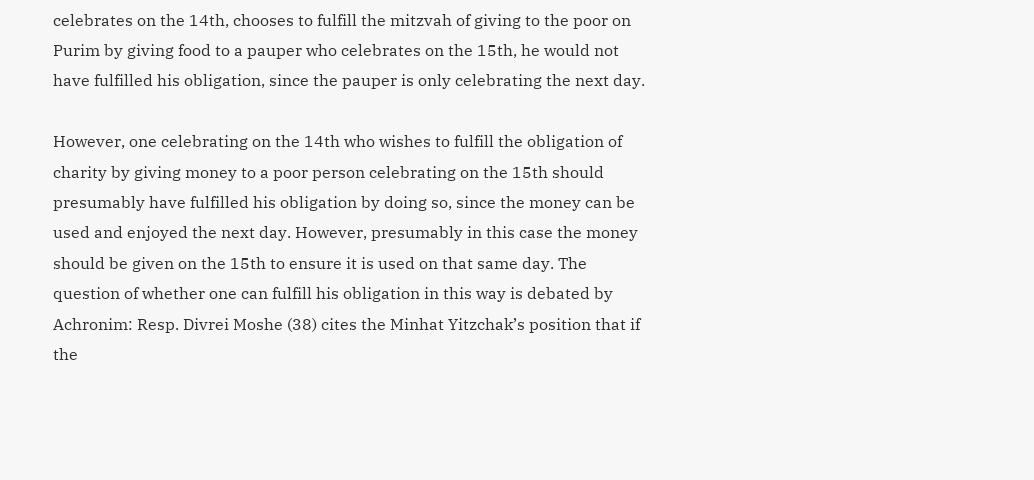celebrates on the 14th, chooses to fulfill the mitzvah of giving to the poor on Purim by giving food to a pauper who celebrates on the 15th, he would not have fulfilled his obligation, since the pauper is only celebrating the next day.

However, one celebrating on the 14th who wishes to fulfill the obligation of charity by giving money to a poor person celebrating on the 15th should presumably have fulfilled his obligation by doing so, since the money can be used and enjoyed the next day. However, presumably in this case the money should be given on the 15th to ensure it is used on that same day. The question of whether one can fulfill his obligation in this way is debated by Achronim: Resp. Divrei Moshe (38) cites the Minhat Yitzchak’s position that if the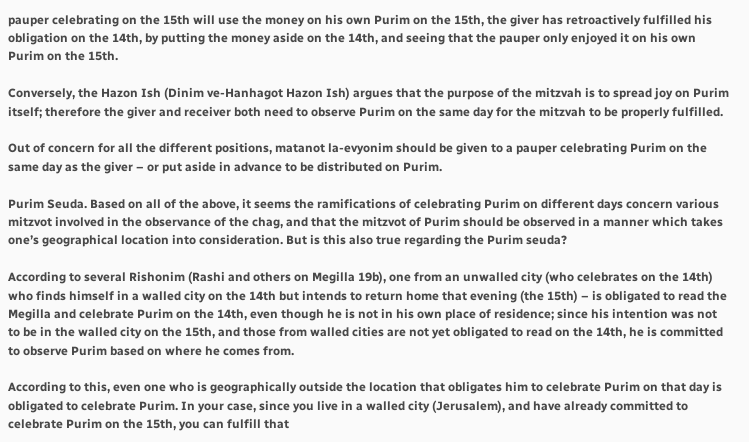pauper celebrating on the 15th will use the money on his own Purim on the 15th, the giver has retroactively fulfilled his obligation on the 14th, by putting the money aside on the 14th, and seeing that the pauper only enjoyed it on his own Purim on the 15th.

Conversely, the Hazon Ish (Dinim ve-Hanhagot Hazon Ish) argues that the purpose of the mitzvah is to spread joy on Purim itself; therefore the giver and receiver both need to observe Purim on the same day for the mitzvah to be properly fulfilled.

Out of concern for all the different positions, matanot la-evyonim should be given to a pauper celebrating Purim on the same day as the giver – or put aside in advance to be distributed on Purim.

Purim Seuda. Based on all of the above, it seems the ramifications of celebrating Purim on different days concern various mitzvot involved in the observance of the chag, and that the mitzvot of Purim should be observed in a manner which takes one’s geographical location into consideration. But is this also true regarding the Purim seuda?

According to several Rishonim (Rashi and others on Megilla 19b), one from an unwalled city (who celebrates on the 14th) who finds himself in a walled city on the 14th but intends to return home that evening (the 15th) – is obligated to read the Megilla and celebrate Purim on the 14th, even though he is not in his own place of residence; since his intention was not to be in the walled city on the 15th, and those from walled cities are not yet obligated to read on the 14th, he is committed to observe Purim based on where he comes from.

According to this, even one who is geographically outside the location that obligates him to celebrate Purim on that day is obligated to celebrate Purim. In your case, since you live in a walled city (Jerusalem), and have already committed to celebrate Purim on the 15th, you can fulfill that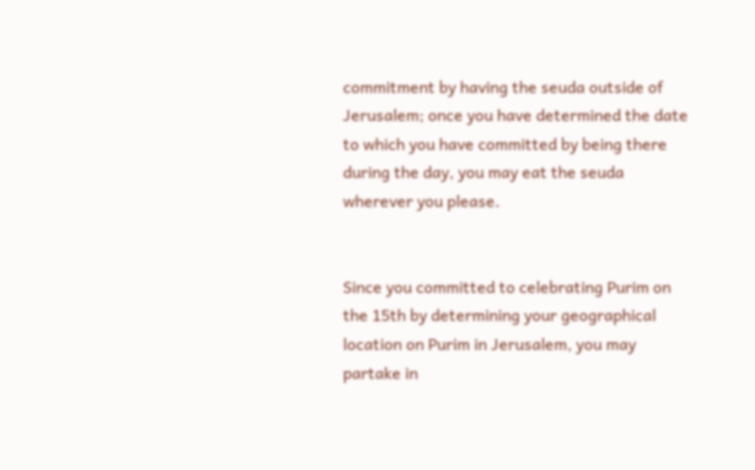commitment by having the seuda outside of Jerusalem; once you have determined the date to which you have committed by being there during the day, you may eat the seuda wherever you please.


Since you committed to celebrating Purim on the 15th by determining your geographical location on Purim in Jerusalem, you may partake in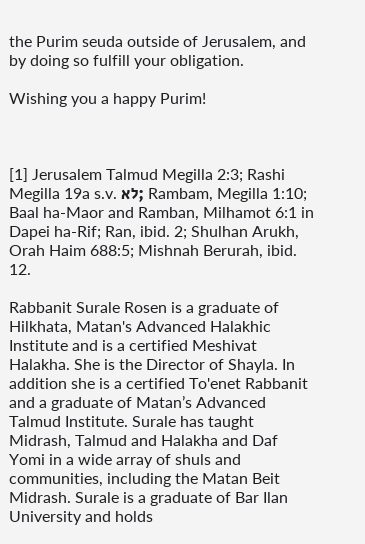the Purim seuda outside of Jerusalem, and by doing so fulfill your obligation.

Wishing you a happy Purim!



[1] Jerusalem Talmud Megilla 2:3; Rashi Megilla 19a s.v. לא; Rambam, Megilla 1:10; Baal ha-Maor and Ramban, Milhamot 6:1 in Dapei ha-Rif; Ran, ibid. 2; Shulhan Arukh, Orah Haim 688:5; Mishnah Berurah, ibid. 12.

Rabbanit Surale Rosen is a graduate of Hilkhata, Matan's Advanced Halakhic Institute and is a certified Meshivat Halakha. She is the Director of Shayla. In addition she is a certified To'enet Rabbanit and a graduate of Matan’s Advanced Talmud Institute. Surale has taught Midrash, Talmud and Halakha and Daf Yomi in a wide array of shuls and communities, including the Matan Beit Midrash. Surale is a graduate of Bar Ilan University and holds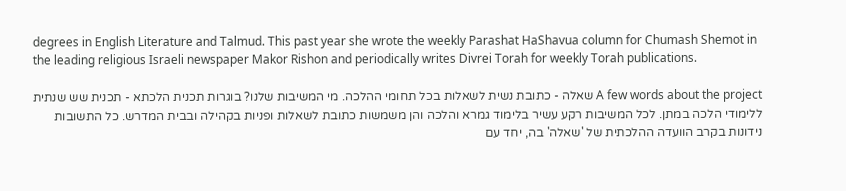degrees in English Literature and Talmud. This past year she wrote the weekly Parashat HaShavua column for Chumash Shemot in the leading religious Israeli newspaper Makor Rishon and periodically writes Divrei Torah for weekly Torah publications.

A few words about the project שאלה - כתובת נשית לשאלות בכל תחומי ההלכה. מי המשיבות שלנו? בוגרות תכנית הלכתא - תכנית שש שנתית ללימודי הלכה במתן. לכל המשיבות רקע עשיר בלימוד גמרא והלכה והן משמשות כתובת לשאלות ופניות בקהילה ובבית המדרש. כל התשובות נידונות בקרב הוועדה ההלכתית של 'שאלה' בה, יחד עם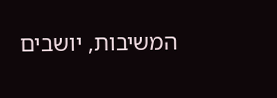המשיבות, יושבים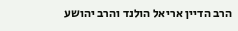הרב הדיין אריאל הולנד והרב יהושע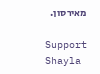מאירסון.

Support Shayla